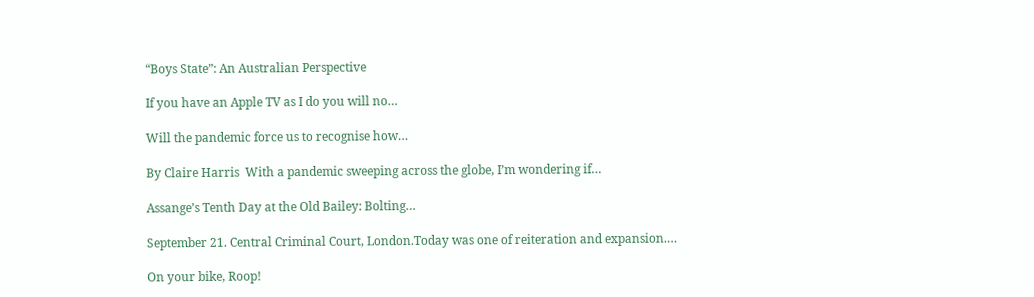“Boys State”: An Australian Perspective

If you have an Apple TV as I do you will no…

Will the pandemic force us to recognise how…

By Claire Harris  With a pandemic sweeping across the globe, I’m wondering if…

Assange’s Tenth Day at the Old Bailey: Bolting…

September 21. Central Criminal Court, London.Today was one of reiteration and expansion.…

On your bike, Roop!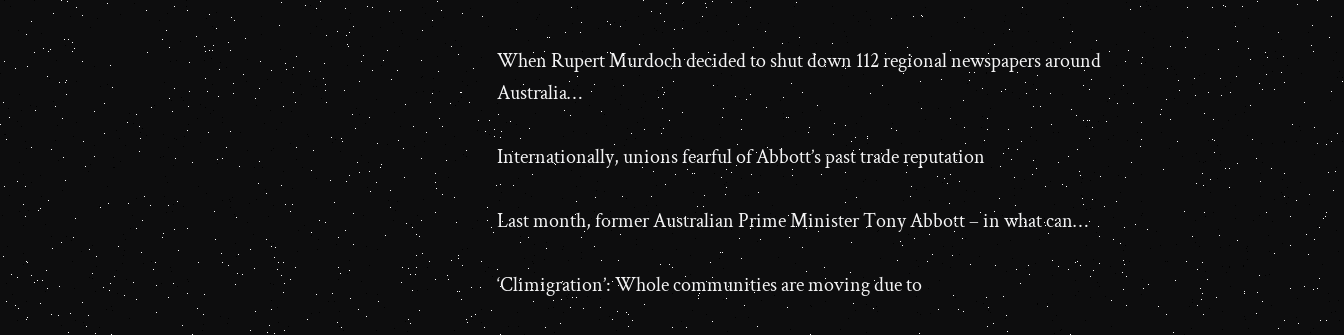When Rupert Murdoch decided to shut down 112 regional newspapers around Australia…

Internationally, unions fearful of Abbott’s past trade reputation

Last month, former Australian Prime Minister Tony Abbott – in what can…

‘Climigration’: Whole communities are moving due to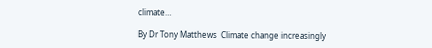climate…

By Dr Tony Matthews  Climate change increasingly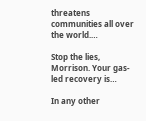threatens communities all over the world.…

Stop the lies, Morrison. Your gas-led recovery is…

In any other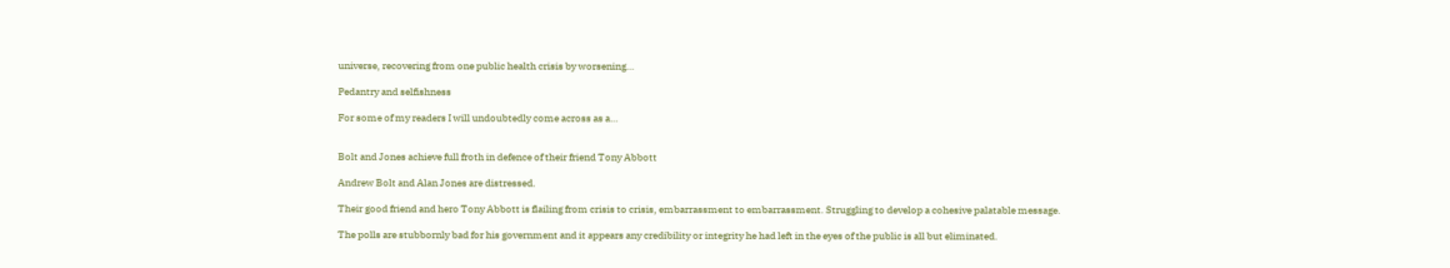universe, recovering from one public health crisis by worsening…

Pedantry and selfishness

For some of my readers I will undoubtedly come across as a…


Bolt and Jones achieve full froth in defence of their friend Tony Abbott

Andrew Bolt and Alan Jones are distressed.

Their good friend and hero Tony Abbott is flailing from crisis to crisis, embarrassment to embarrassment. Struggling to develop a cohesive palatable message.

The polls are stubbornly bad for his government and it appears any credibility or integrity he had left in the eyes of the public is all but eliminated.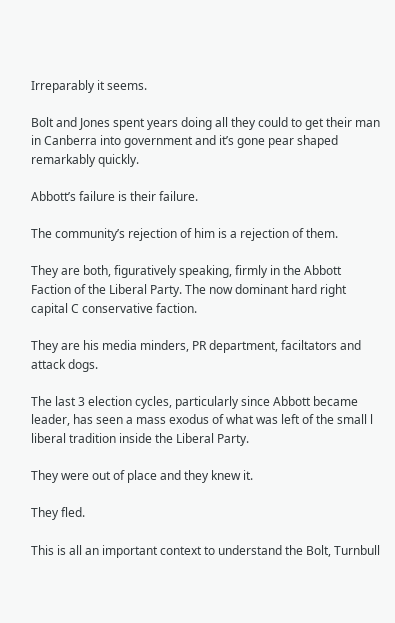Irreparably it seems.

Bolt and Jones spent years doing all they could to get their man in Canberra into government and it’s gone pear shaped remarkably quickly.

Abbott’s failure is their failure.

The community’s rejection of him is a rejection of them.

They are both, figuratively speaking, firmly in the Abbott Faction of the Liberal Party. The now dominant hard right capital C conservative faction.

They are his media minders, PR department, faciltators and attack dogs.

The last 3 election cycles, particularly since Abbott became leader, has seen a mass exodus of what was left of the small l liberal tradition inside the Liberal Party.

They were out of place and they knew it.

They fled.

This is all an important context to understand the Bolt, Turnbull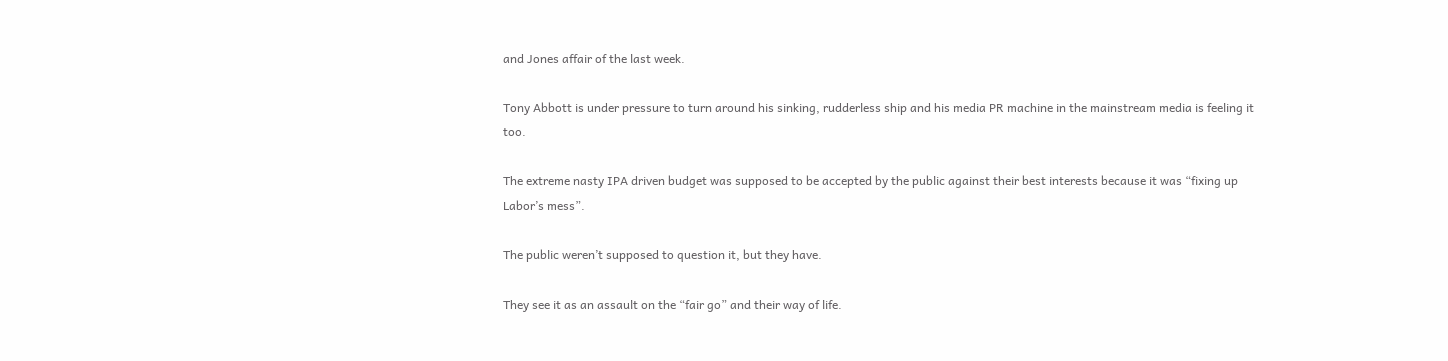and Jones affair of the last week.

Tony Abbott is under pressure to turn around his sinking, rudderless ship and his media PR machine in the mainstream media is feeling it too.

The extreme nasty IPA driven budget was supposed to be accepted by the public against their best interests because it was “fixing up Labor’s mess”.

The public weren’t supposed to question it, but they have.

They see it as an assault on the “fair go” and their way of life.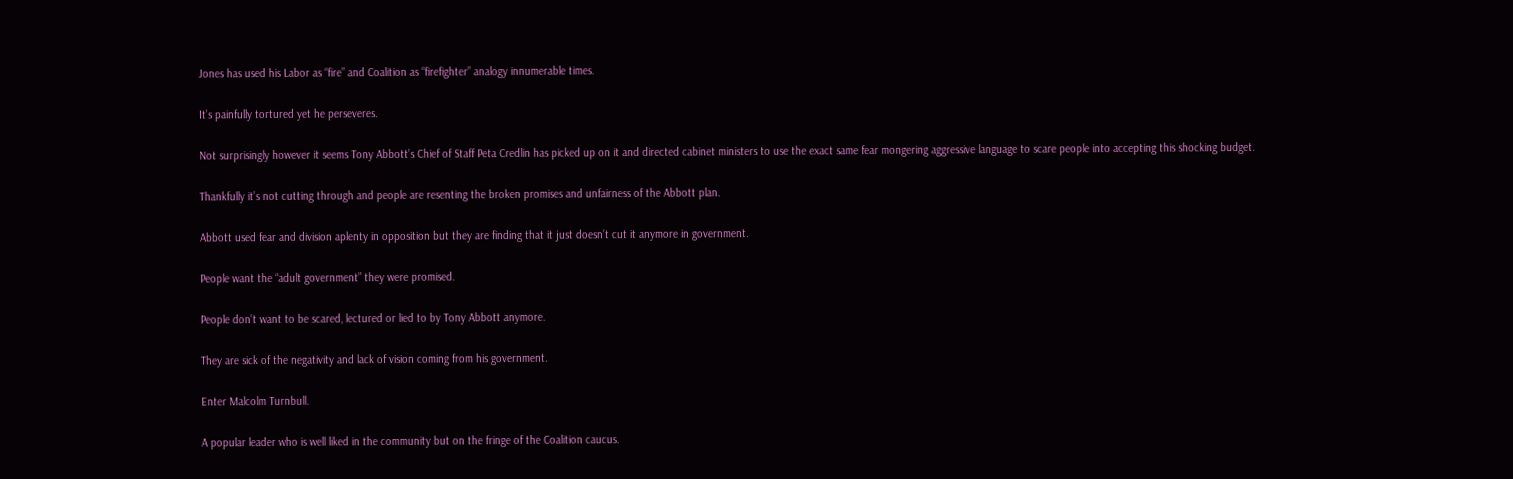Jones has used his Labor as “fire” and Coalition as “firefighter” analogy innumerable times.

It’s painfully tortured yet he perseveres.

Not surprisingly however it seems Tony Abbott’s Chief of Staff Peta Credlin has picked up on it and directed cabinet ministers to use the exact same fear mongering aggressive language to scare people into accepting this shocking budget.

Thankfully it’s not cutting through and people are resenting the broken promises and unfairness of the Abbott plan.

Abbott used fear and division aplenty in opposition but they are finding that it just doesn’t cut it anymore in government.

People want the “adult government” they were promised.

People don’t want to be scared, lectured or lied to by Tony Abbott anymore.

They are sick of the negativity and lack of vision coming from his government.

Enter Malcolm Turnbull.

A popular leader who is well liked in the community but on the fringe of the Coalition caucus.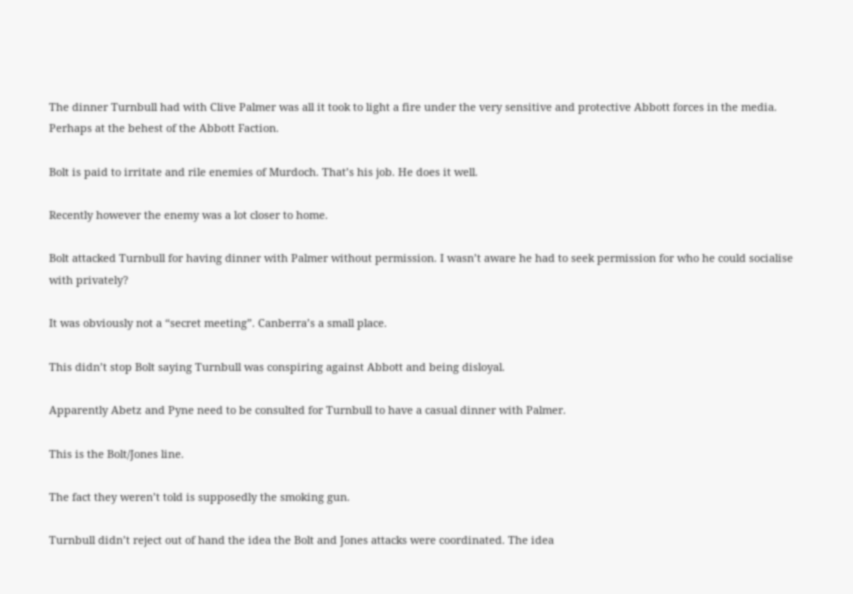The dinner Turnbull had with Clive Palmer was all it took to light a fire under the very sensitive and protective Abbott forces in the media. Perhaps at the behest of the Abbott Faction.

Bolt is paid to irritate and rile enemies of Murdoch. That’s his job. He does it well.

Recently however the enemy was a lot closer to home.

Bolt attacked Turnbull for having dinner with Palmer without permission. I wasn’t aware he had to seek permission for who he could socialise with privately?

It was obviously not a “secret meeting”. Canberra’s a small place.

This didn’t stop Bolt saying Turnbull was conspiring against Abbott and being disloyal.

Apparently Abetz and Pyne need to be consulted for Turnbull to have a casual dinner with Palmer.

This is the Bolt/Jones line.

The fact they weren’t told is supposedly the smoking gun.

Turnbull didn’t reject out of hand the idea the Bolt and Jones attacks were coordinated. The idea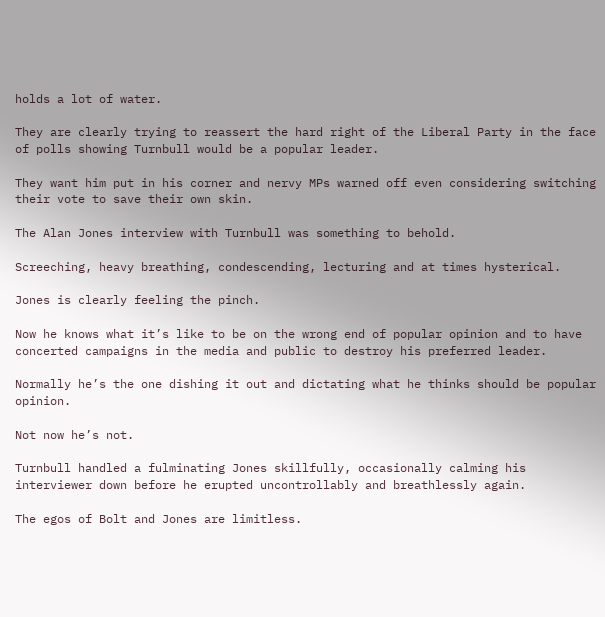holds a lot of water.

They are clearly trying to reassert the hard right of the Liberal Party in the face of polls showing Turnbull would be a popular leader.

They want him put in his corner and nervy MPs warned off even considering switching their vote to save their own skin.

The Alan Jones interview with Turnbull was something to behold.

Screeching, heavy breathing, condescending, lecturing and at times hysterical.

Jones is clearly feeling the pinch.

Now he knows what it’s like to be on the wrong end of popular opinion and to have concerted campaigns in the media and public to destroy his preferred leader.

Normally he’s the one dishing it out and dictating what he thinks should be popular opinion.

Not now he’s not.

Turnbull handled a fulminating Jones skillfully, occasionally calming his interviewer down before he erupted uncontrollably and breathlessly again.

The egos of Bolt and Jones are limitless.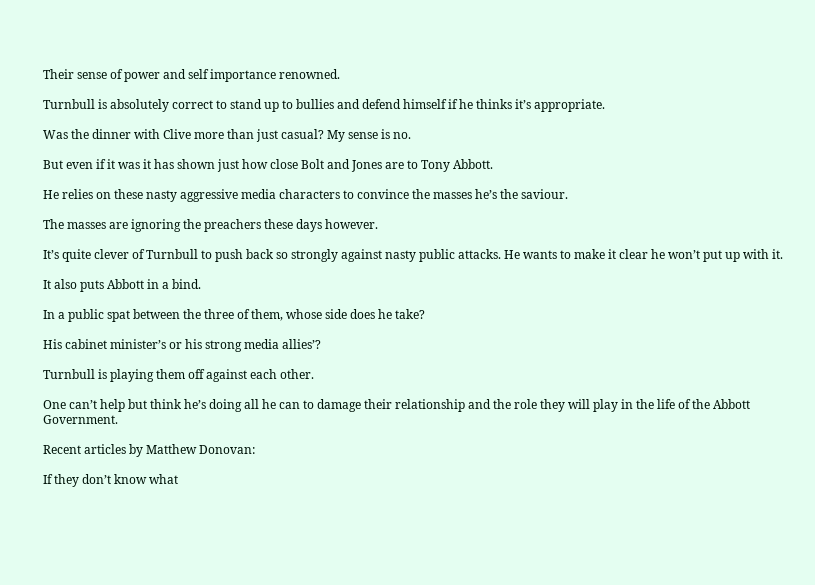Their sense of power and self importance renowned.

Turnbull is absolutely correct to stand up to bullies and defend himself if he thinks it’s appropriate.

Was the dinner with Clive more than just casual? My sense is no.

But even if it was it has shown just how close Bolt and Jones are to Tony Abbott.

He relies on these nasty aggressive media characters to convince the masses he’s the saviour.

The masses are ignoring the preachers these days however.

It’s quite clever of Turnbull to push back so strongly against nasty public attacks. He wants to make it clear he won’t put up with it.

It also puts Abbott in a bind.

In a public spat between the three of them, whose side does he take?

His cabinet minister’s or his strong media allies’?

Turnbull is playing them off against each other.

One can’t help but think he’s doing all he can to damage their relationship and the role they will play in the life of the Abbott Government.

Recent articles by Matthew Donovan:

If they don’t know what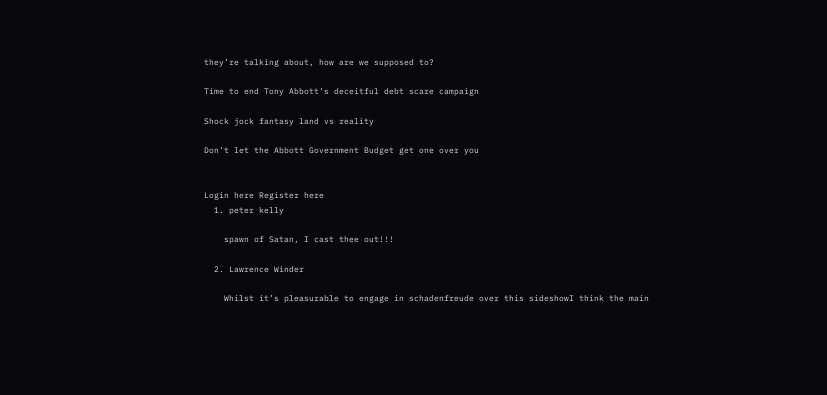they’re talking about, how are we supposed to?

Time to end Tony Abbott’s deceitful debt scare campaign

Shock jock fantasy land vs reality

Don’t let the Abbott Government Budget get one over you


Login here Register here
  1. peter kelly

    spawn of Satan, I cast thee out!!!

  2. Lawrence Winder

    Whilst it’s pleasurable to engage in schadenfreude over this sideshowI think the main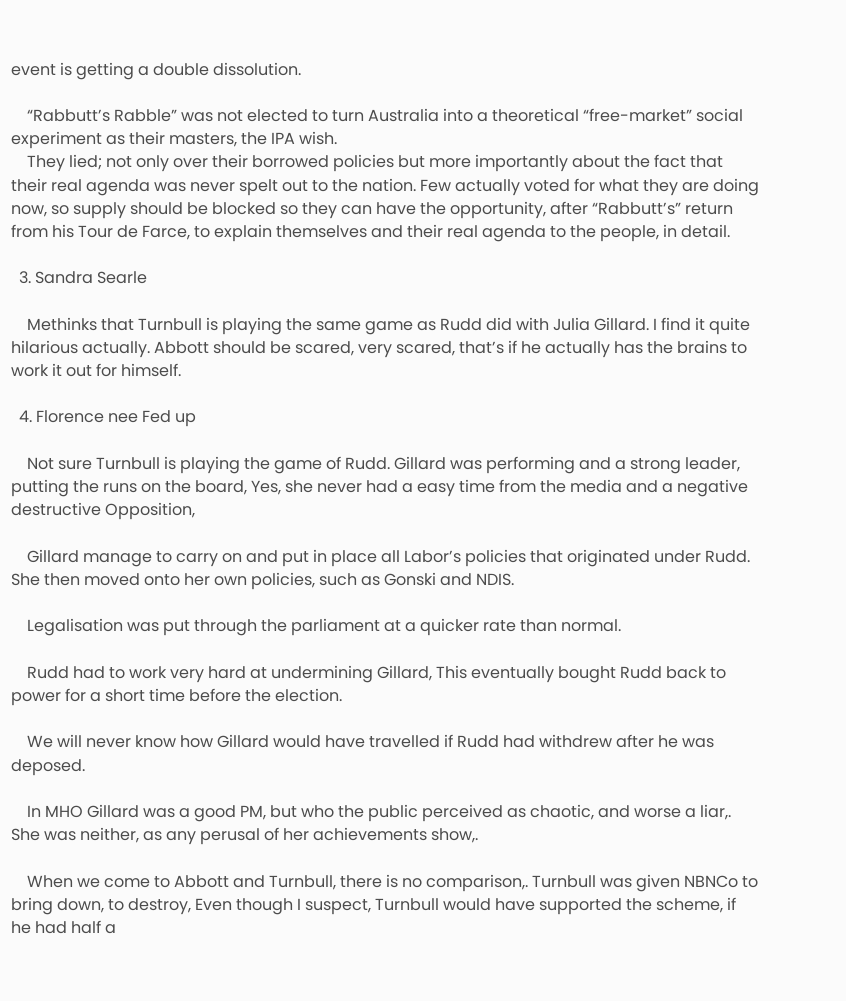event is getting a double dissolution.

    “Rabbutt’s Rabble” was not elected to turn Australia into a theoretical “free-market” social experiment as their masters, the IPA wish.
    They lied; not only over their borrowed policies but more importantly about the fact that their real agenda was never spelt out to the nation. Few actually voted for what they are doing now, so supply should be blocked so they can have the opportunity, after “Rabbutt’s” return from his Tour de Farce, to explain themselves and their real agenda to the people, in detail.

  3. Sandra Searle

    Methinks that Turnbull is playing the same game as Rudd did with Julia Gillard. I find it quite hilarious actually. Abbott should be scared, very scared, that’s if he actually has the brains to work it out for himself.

  4. Florence nee Fed up

    Not sure Turnbull is playing the game of Rudd. Gillard was performing and a strong leader, putting the runs on the board, Yes, she never had a easy time from the media and a negative destructive Opposition,

    Gillard manage to carry on and put in place all Labor’s policies that originated under Rudd. She then moved onto her own policies, such as Gonski and NDIS.

    Legalisation was put through the parliament at a quicker rate than normal.

    Rudd had to work very hard at undermining Gillard, This eventually bought Rudd back to power for a short time before the election.

    We will never know how Gillard would have travelled if Rudd had withdrew after he was deposed.

    In MHO Gillard was a good PM, but who the public perceived as chaotic, and worse a liar,. She was neither, as any perusal of her achievements show,.

    When we come to Abbott and Turnbull, there is no comparison,. Turnbull was given NBNCo to bring down, to destroy, Even though I suspect, Turnbull would have supported the scheme, if he had half a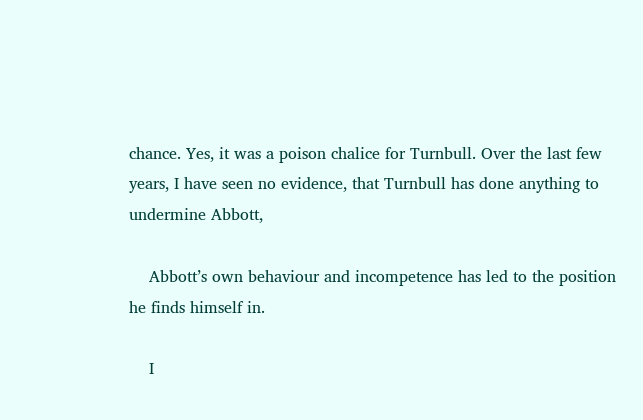chance. Yes, it was a poison chalice for Turnbull. Over the last few years, I have seen no evidence, that Turnbull has done anything to undermine Abbott,

    Abbott’s own behaviour and incompetence has led to the position he finds himself in.

    I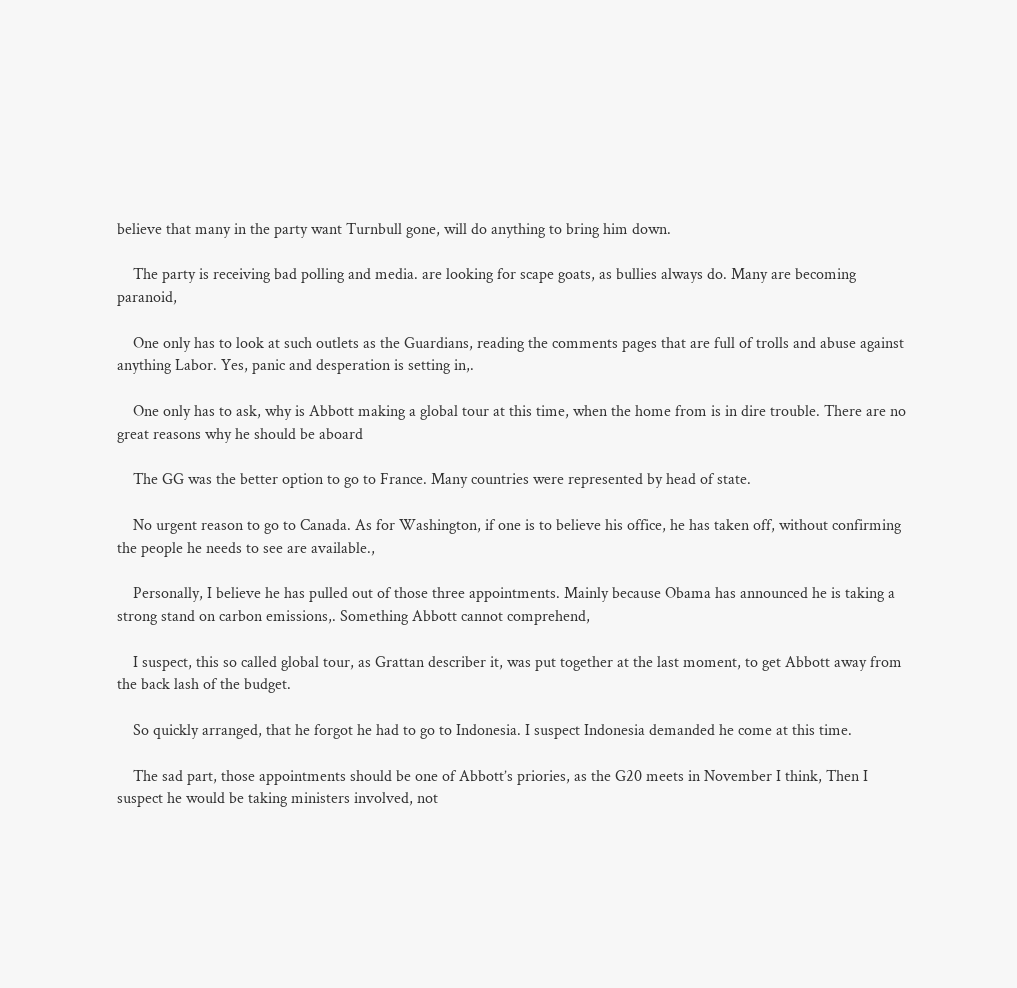believe that many in the party want Turnbull gone, will do anything to bring him down.

    The party is receiving bad polling and media. are looking for scape goats, as bullies always do. Many are becoming paranoid,

    One only has to look at such outlets as the Guardians, reading the comments pages that are full of trolls and abuse against anything Labor. Yes, panic and desperation is setting in,.

    One only has to ask, why is Abbott making a global tour at this time, when the home from is in dire trouble. There are no great reasons why he should be aboard

    The GG was the better option to go to France. Many countries were represented by head of state.

    No urgent reason to go to Canada. As for Washington, if one is to believe his office, he has taken off, without confirming the people he needs to see are available.,

    Personally, I believe he has pulled out of those three appointments. Mainly because Obama has announced he is taking a strong stand on carbon emissions,. Something Abbott cannot comprehend,

    I suspect, this so called global tour, as Grattan describer it, was put together at the last moment, to get Abbott away from the back lash of the budget.

    So quickly arranged, that he forgot he had to go to Indonesia. I suspect Indonesia demanded he come at this time.

    The sad part, those appointments should be one of Abbott’s priories, as the G20 meets in November I think, Then I suspect he would be taking ministers involved, not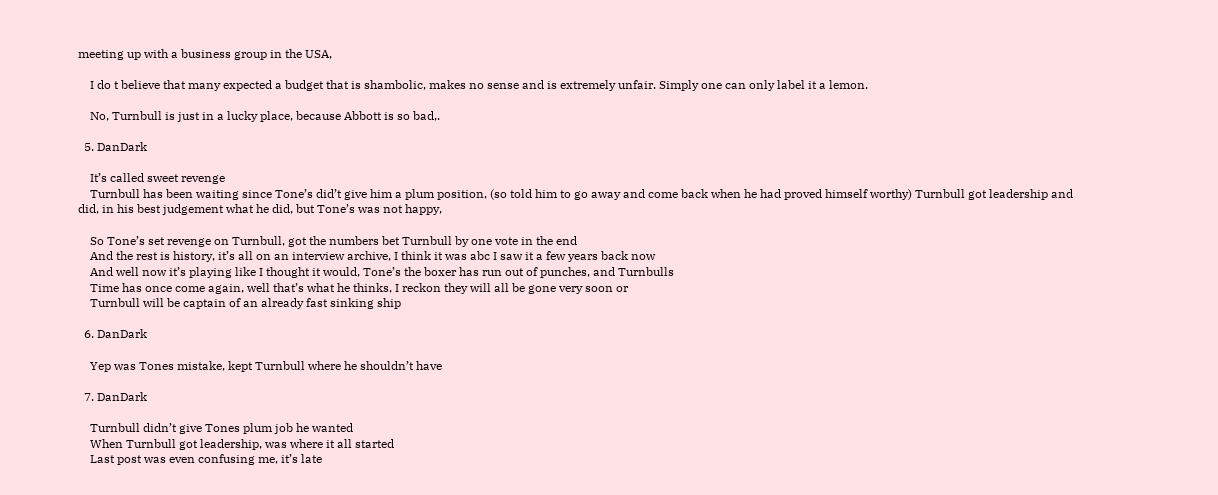meeting up with a business group in the USA,

    I do t believe that many expected a budget that is shambolic, makes no sense and is extremely unfair. Simply one can only label it a lemon.

    No, Turnbull is just in a lucky place, because Abbott is so bad,.

  5. DanDark

    It’s called sweet revenge
    Turnbull has been waiting since Tone’s did’t give him a plum position, (so told him to go away and come back when he had proved himself worthy) Turnbull got leadership and did, in his best judgement what he did, but Tone’s was not happy,

    So Tone’s set revenge on Turnbull, got the numbers bet Turnbull by one vote in the end
    And the rest is history, it’s all on an interview archive, I think it was abc I saw it a few years back now
    And well now it’s playing like I thought it would, Tone’s the boxer has run out of punches, and Turnbulls
    Time has once come again, well that’s what he thinks, I reckon they will all be gone very soon or
    Turnbull will be captain of an already fast sinking ship

  6. DanDark

    Yep was Tones mistake, kept Turnbull where he shouldn’t have

  7. DanDark

    Turnbull didn’t give Tones plum job he wanted
    When Turnbull got leadership, was where it all started
    Last post was even confusing me, it’s late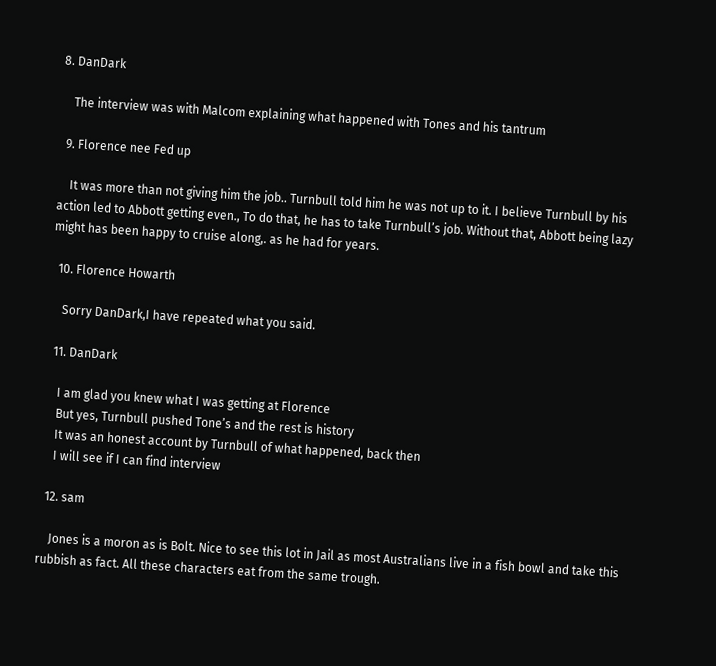8. DanDark

    The interview was with Malcom explaining what happened with Tones and his tantrum

  9. Florence nee Fed up

    It was more than not giving him the job.. Turnbull told him he was not up to it. I believe Turnbull by his action led to Abbott getting even., To do that, he has to take Turnbull’s job. Without that, Abbott being lazy might has been happy to cruise along,. as he had for years.

  10. Florence Howarth

    Sorry DanDark,I have repeated what you said.

  11. DanDark

    I am glad you knew what I was getting at Florence
    But yes, Turnbull pushed Tone’s and the rest is history
    It was an honest account by Turnbull of what happened, back then
    I will see if I can find interview

  12. sam

    Jones is a moron as is Bolt. Nice to see this lot in Jail as most Australians live in a fish bowl and take this rubbish as fact. All these characters eat from the same trough.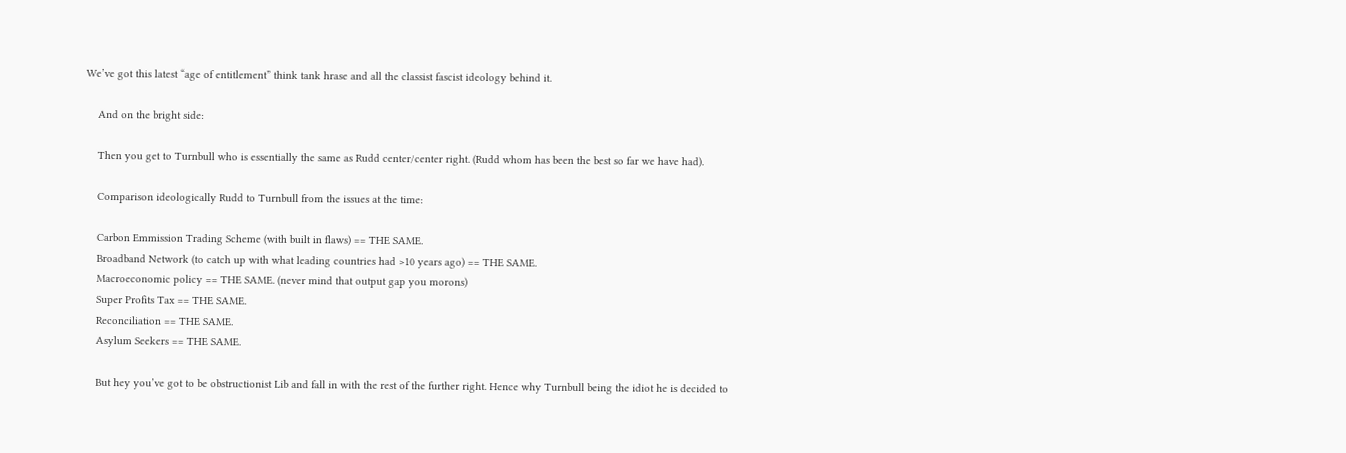We’ve got this latest “age of entitlement” think tank hrase and all the classist fascist ideology behind it.

    And on the bright side:

    Then you get to Turnbull who is essentially the same as Rudd center/center right. (Rudd whom has been the best so far we have had).

    Comparison ideologically Rudd to Turnbull from the issues at the time:

    Carbon Emmission Trading Scheme (with built in flaws) == THE SAME.
    Broadband Network (to catch up with what leading countries had >10 years ago) == THE SAME.
    Macroeconomic policy == THE SAME. (never mind that output gap you morons)
    Super Profits Tax == THE SAME.
    Reconciliation == THE SAME.
    Asylum Seekers == THE SAME.

    But hey you’ve got to be obstructionist Lib and fall in with the rest of the further right. Hence why Turnbull being the idiot he is decided to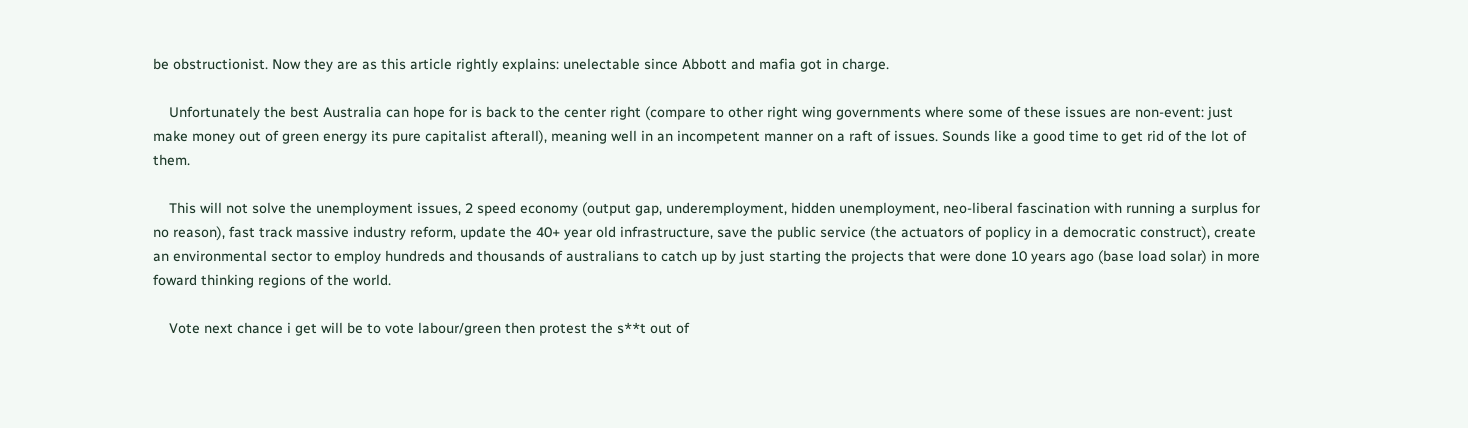be obstructionist. Now they are as this article rightly explains: unelectable since Abbott and mafia got in charge.

    Unfortunately the best Australia can hope for is back to the center right (compare to other right wing governments where some of these issues are non-event: just make money out of green energy its pure capitalist afterall), meaning well in an incompetent manner on a raft of issues. Sounds like a good time to get rid of the lot of them.

    This will not solve the unemployment issues, 2 speed economy (output gap, underemployment, hidden unemployment, neo-liberal fascination with running a surplus for no reason), fast track massive industry reform, update the 40+ year old infrastructure, save the public service (the actuators of poplicy in a democratic construct), create an environmental sector to employ hundreds and thousands of australians to catch up by just starting the projects that were done 10 years ago (base load solar) in more foward thinking regions of the world.

    Vote next chance i get will be to vote labour/green then protest the s**t out of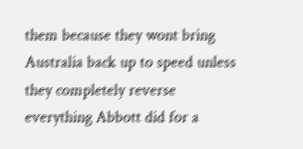them because they wont bring Australia back up to speed unless they completely reverse everything Abbott did for a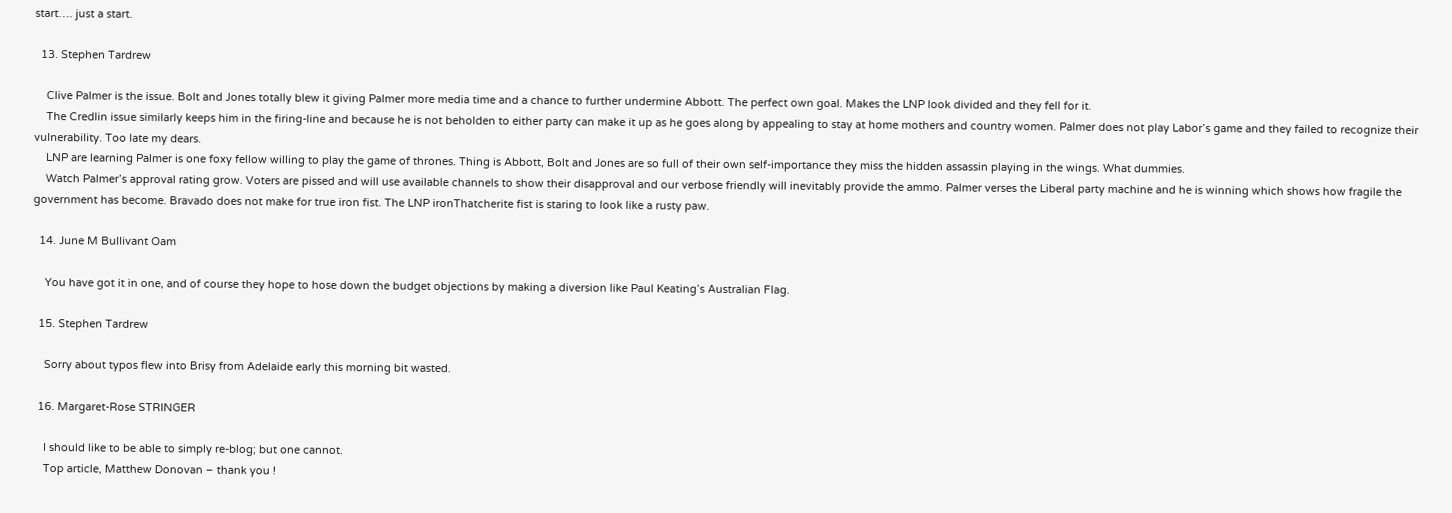start…. just a start.

  13. Stephen Tardrew

    Clive Palmer is the issue. Bolt and Jones totally blew it giving Palmer more media time and a chance to further undermine Abbott. The perfect own goal. Makes the LNP look divided and they fell for it.
    The Credlin issue similarly keeps him in the firing-line and because he is not beholden to either party can make it up as he goes along by appealing to stay at home mothers and country women. Palmer does not play Labor’s game and they failed to recognize their vulnerability. Too late my dears.
    LNP are learning Palmer is one foxy fellow willing to play the game of thrones. Thing is Abbott, Bolt and Jones are so full of their own self-importance they miss the hidden assassin playing in the wings. What dummies.
    Watch Palmer’s approval rating grow. Voters are pissed and will use available channels to show their disapproval and our verbose friendly will inevitably provide the ammo. Palmer verses the Liberal party machine and he is winning which shows how fragile the government has become. Bravado does not make for true iron fist. The LNP ironThatcherite fist is staring to look like a rusty paw.

  14. June M Bullivant Oam

    You have got it in one, and of course they hope to hose down the budget objections by making a diversion like Paul Keating’s Australian Flag.

  15. Stephen Tardrew

    Sorry about typos flew into Brisy from Adelaide early this morning bit wasted.

  16. Margaret-Rose STRINGER

    I should like to be able to simply re-blog; but one cannot.
    Top article, Matthew Donovan – thank you !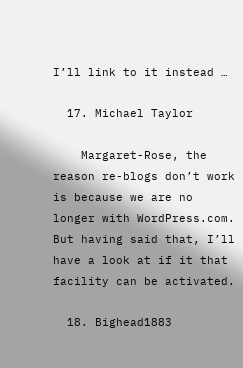I’ll link to it instead …

  17. Michael Taylor

    Margaret-Rose, the reason re-blogs don’t work is because we are no longer with WordPress.com. But having said that, I’ll have a look at if it that facility can be activated.

  18. Bighead1883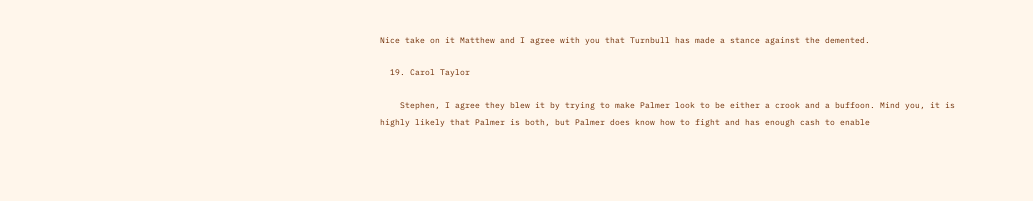Nice take on it Matthew and I agree with you that Turnbull has made a stance against the demented.

  19. Carol Taylor

    Stephen, I agree they blew it by trying to make Palmer look to be either a crook and a buffoon. Mind you, it is highly likely that Palmer is both, but Palmer does know how to fight and has enough cash to enable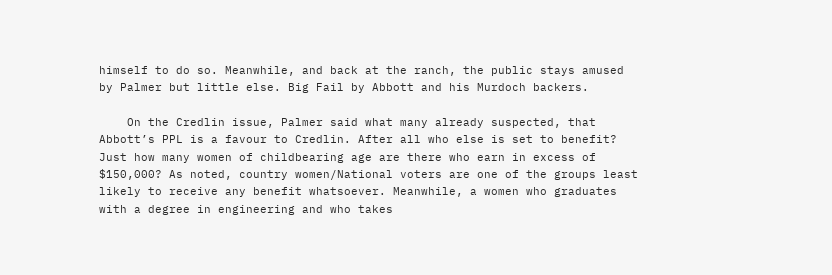himself to do so. Meanwhile, and back at the ranch, the public stays amused by Palmer but little else. Big Fail by Abbott and his Murdoch backers.

    On the Credlin issue, Palmer said what many already suspected, that Abbott’s PPL is a favour to Credlin. After all who else is set to benefit? Just how many women of childbearing age are there who earn in excess of $150,000? As noted, country women/National voters are one of the groups least likely to receive any benefit whatsoever. Meanwhile, a women who graduates with a degree in engineering and who takes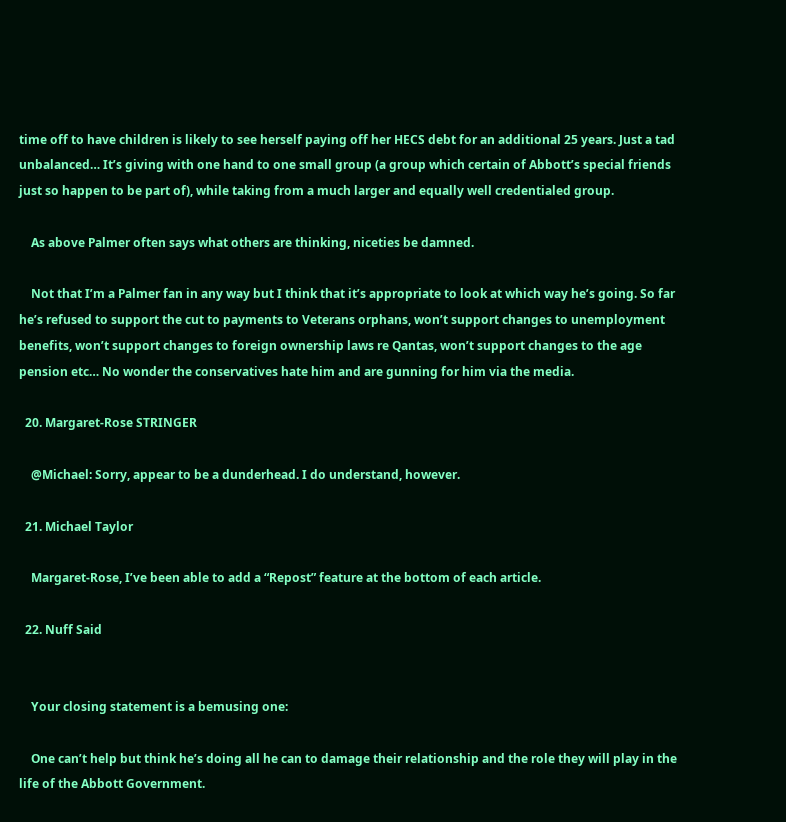time off to have children is likely to see herself paying off her HECS debt for an additional 25 years. Just a tad unbalanced… It’s giving with one hand to one small group (a group which certain of Abbott’s special friends just so happen to be part of), while taking from a much larger and equally well credentialed group.

    As above Palmer often says what others are thinking, niceties be damned.

    Not that I’m a Palmer fan in any way but I think that it’s appropriate to look at which way he’s going. So far he’s refused to support the cut to payments to Veterans orphans, won’t support changes to unemployment benefits, won’t support changes to foreign ownership laws re Qantas, won’t support changes to the age pension etc… No wonder the conservatives hate him and are gunning for him via the media.

  20. Margaret-Rose STRINGER

    @Michael: Sorry, appear to be a dunderhead. I do understand, however.

  21. Michael Taylor

    Margaret-Rose, I’ve been able to add a “Repost” feature at the bottom of each article.

  22. Nuff Said


    Your closing statement is a bemusing one:

    One can’t help but think he’s doing all he can to damage their relationship and the role they will play in the life of the Abbott Government.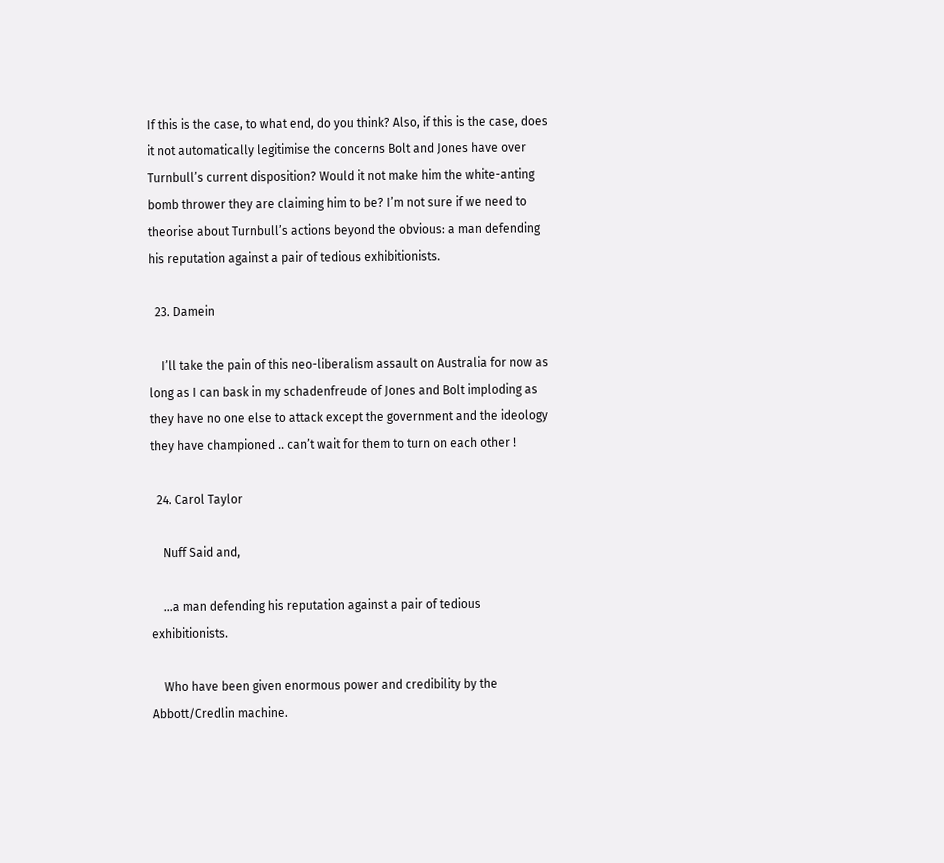If this is the case, to what end, do you think? Also, if this is the case, does it not automatically legitimise the concerns Bolt and Jones have over Turnbull’s current disposition? Would it not make him the white-anting bomb thrower they are claiming him to be? I’m not sure if we need to theorise about Turnbull’s actions beyond the obvious: a man defending his reputation against a pair of tedious exhibitionists.

  23. Damein

    I’ll take the pain of this neo-liberalism assault on Australia for now as long as I can bask in my schadenfreude of Jones and Bolt imploding as they have no one else to attack except the government and the ideology they have championed .. can’t wait for them to turn on each other !

  24. Carol Taylor

    Nuff Said and,

    …a man defending his reputation against a pair of tedious exhibitionists.

    Who have been given enormous power and credibility by the Abbott/Credlin machine.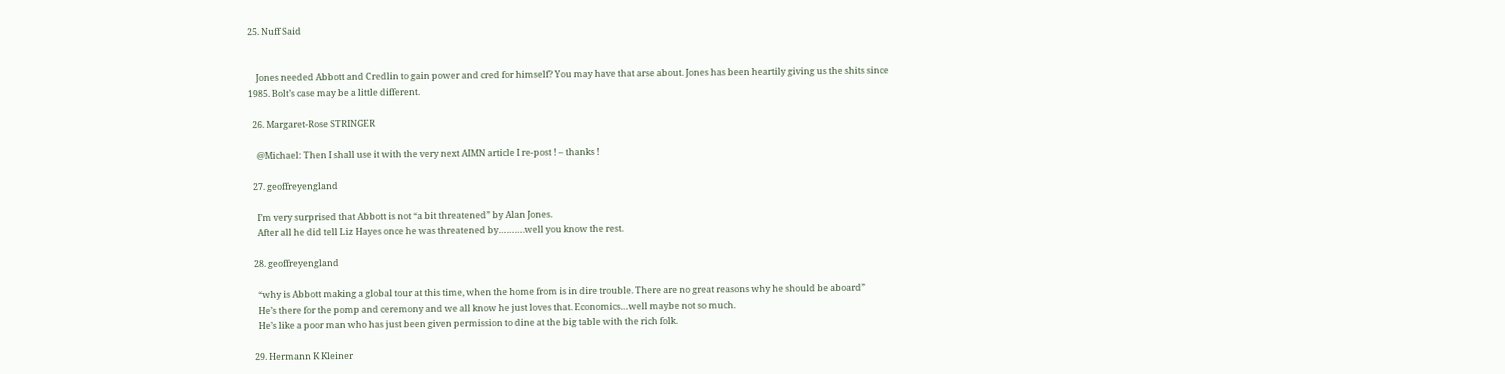25. Nuff Said


    Jones needed Abbott and Credlin to gain power and cred for himself? You may have that arse about. Jones has been heartily giving us the shits since 1985. Bolt’s case may be a little different.

  26. Margaret-Rose STRINGER

    @Michael: Then I shall use it with the very next AIMN article I re-post ! – thanks !

  27. geoffreyengland

    I’m very surprised that Abbott is not “a bit threatened” by Alan Jones.
    After all he did tell Liz Hayes once he was threatened by……….well you know the rest.

  28. geoffreyengland

    “why is Abbott making a global tour at this time, when the home from is in dire trouble. There are no great reasons why he should be aboard”
    He’s there for the pomp and ceremony and we all know he just loves that. Economics…well maybe not so much.
    He’s like a poor man who has just been given permission to dine at the big table with the rich folk.

  29. Hermann K Kleiner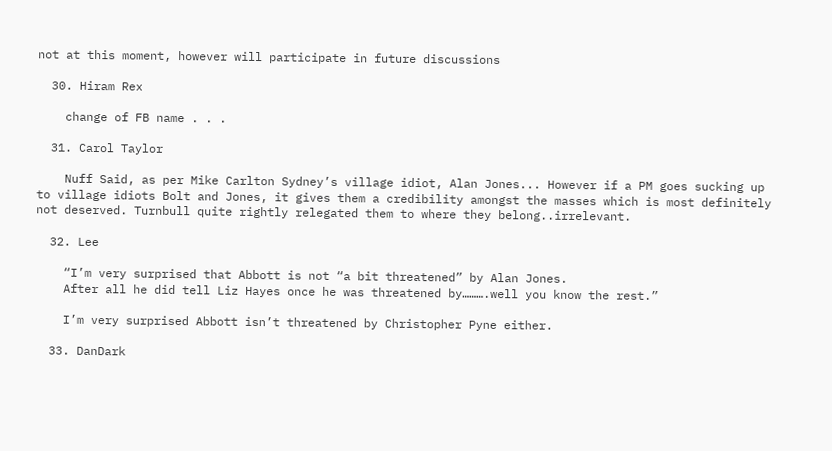not at this moment, however will participate in future discussions

  30. Hiram Rex

    change of FB name . . .

  31. Carol Taylor

    Nuff Said, as per Mike Carlton Sydney’s village idiot, Alan Jones... However if a PM goes sucking up to village idiots Bolt and Jones, it gives them a credibility amongst the masses which is most definitely not deserved. Turnbull quite rightly relegated them to where they belong..irrelevant.

  32. Lee

    “I’m very surprised that Abbott is not “a bit threatened” by Alan Jones.
    After all he did tell Liz Hayes once he was threatened by……….well you know the rest.”

    I’m very surprised Abbott isn’t threatened by Christopher Pyne either.

  33. DanDark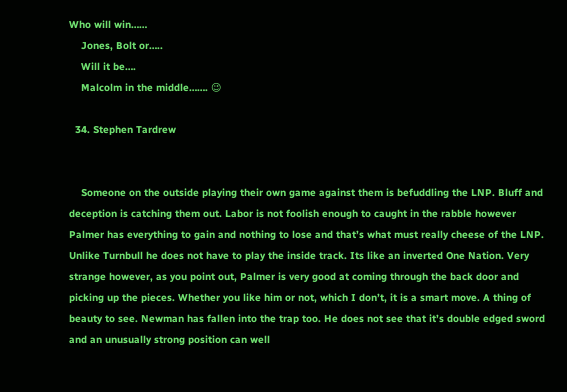Who will win……
    Jones, Bolt or…..
    Will it be….
    Malcolm in the middle……. 😉

  34. Stephen Tardrew


    Someone on the outside playing their own game against them is befuddling the LNP. Bluff and deception is catching them out. Labor is not foolish enough to caught in the rabble however Palmer has everything to gain and nothing to lose and that’s what must really cheese of the LNP. Unlike Turnbull he does not have to play the inside track. Its like an inverted One Nation. Very strange however, as you point out, Palmer is very good at coming through the back door and picking up the pieces. Whether you like him or not, which I don’t, it is a smart move. A thing of beauty to see. Newman has fallen into the trap too. He does not see that it’s double edged sword and an unusually strong position can well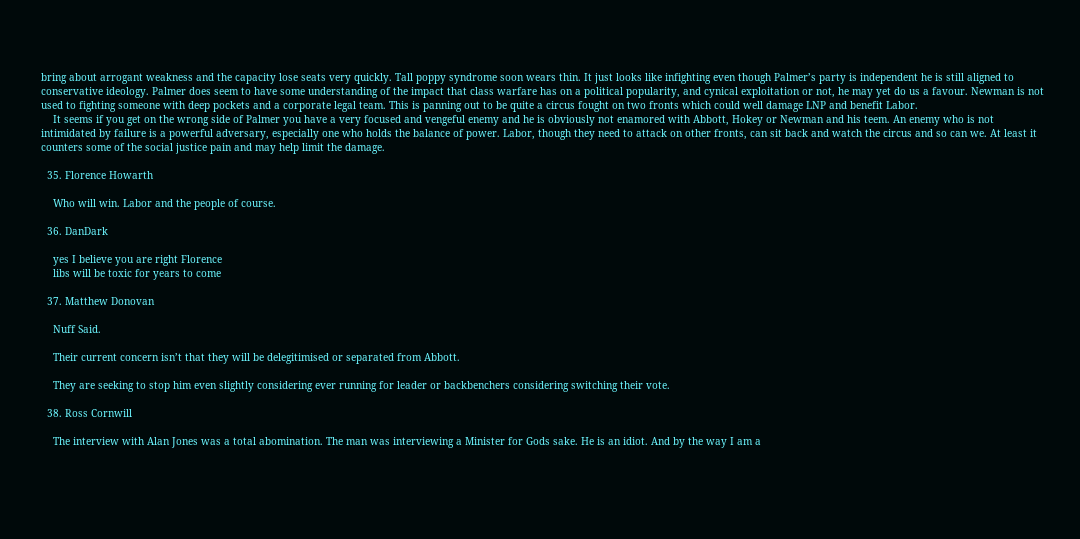bring about arrogant weakness and the capacity lose seats very quickly. Tall poppy syndrome soon wears thin. It just looks like infighting even though Palmer’s party is independent he is still aligned to conservative ideology. Palmer does seem to have some understanding of the impact that class warfare has on a political popularity, and cynical exploitation or not, he may yet do us a favour. Newman is not used to fighting someone with deep pockets and a corporate legal team. This is panning out to be quite a circus fought on two fronts which could well damage LNP and benefit Labor.
    It seems if you get on the wrong side of Palmer you have a very focused and vengeful enemy and he is obviously not enamored with Abbott, Hokey or Newman and his teem. An enemy who is not intimidated by failure is a powerful adversary, especially one who holds the balance of power. Labor, though they need to attack on other fronts, can sit back and watch the circus and so can we. At least it counters some of the social justice pain and may help limit the damage.

  35. Florence Howarth

    Who will win. Labor and the people of course.

  36. DanDark

    yes I believe you are right Florence
    libs will be toxic for years to come

  37. Matthew Donovan

    Nuff Said.

    Their current concern isn’t that they will be delegitimised or separated from Abbott.

    They are seeking to stop him even slightly considering ever running for leader or backbenchers considering switching their vote.

  38. Ross Cornwill

    The interview with Alan Jones was a total abomination. The man was interviewing a Minister for Gods sake. He is an idiot. And by the way I am a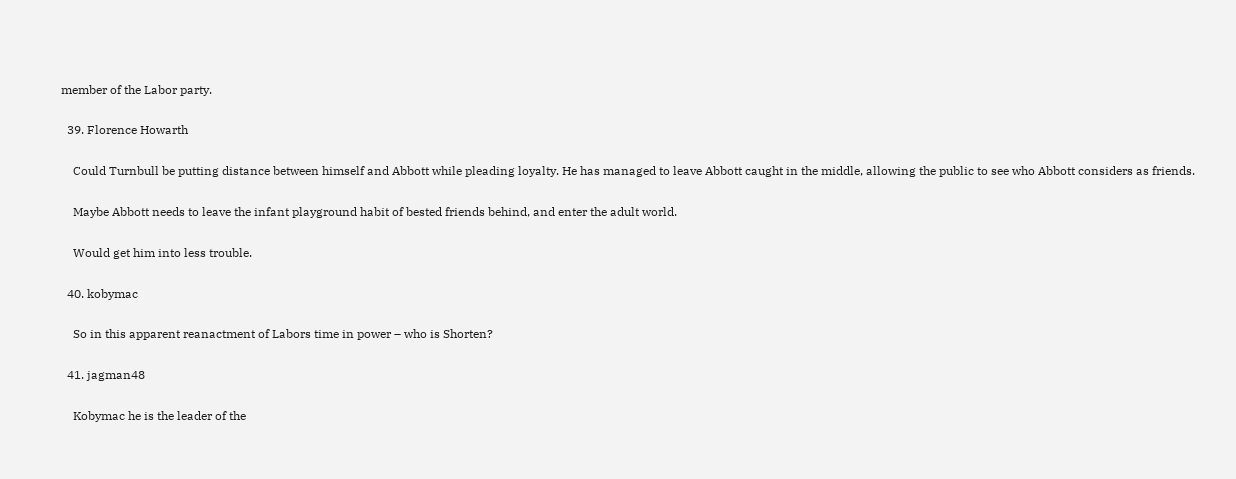member of the Labor party.

  39. Florence Howarth

    Could Turnbull be putting distance between himself and Abbott while pleading loyalty. He has managed to leave Abbott caught in the middle, allowing the public to see who Abbott considers as friends.

    Maybe Abbott needs to leave the infant playground habit of bested friends behind, and enter the adult world.

    Would get him into less trouble.

  40. kobymac

    So in this apparent reanactment of Labors time in power – who is Shorten?

  41. jagman48

    Kobymac he is the leader of the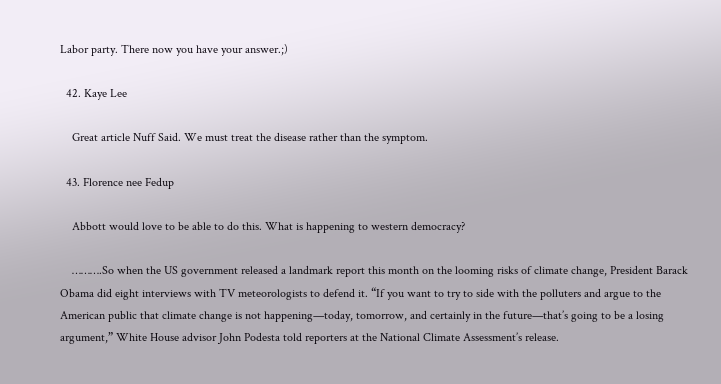Labor party. There now you have your answer.;)

  42. Kaye Lee

    Great article Nuff Said. We must treat the disease rather than the symptom.

  43. Florence nee Fedup

    Abbott would love to be able to do this. What is happening to western democracy?

    ……….So when the US government released a landmark report this month on the looming risks of climate change, President Barack Obama did eight interviews with TV meteorologists to defend it. “If you want to try to side with the polluters and argue to the American public that climate change is not happening—today, tomorrow, and certainly in the future—that’s going to be a losing argument,” White House advisor John Podesta told reporters at the National Climate Assessment’s release.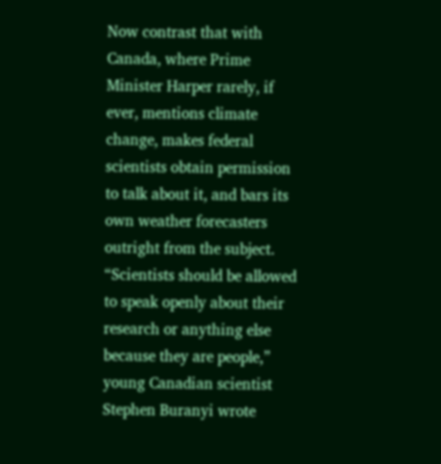Now contrast that with Canada, where Prime Minister Harper rarely, if ever, mentions climate change, makes federal scientists obtain permission to talk about it, and bars its own weather forecasters outright from the subject. “Scientists should be allowed to speak openly about their research or anything else because they are people,” young Canadian scientist Stephen Buranyi wrote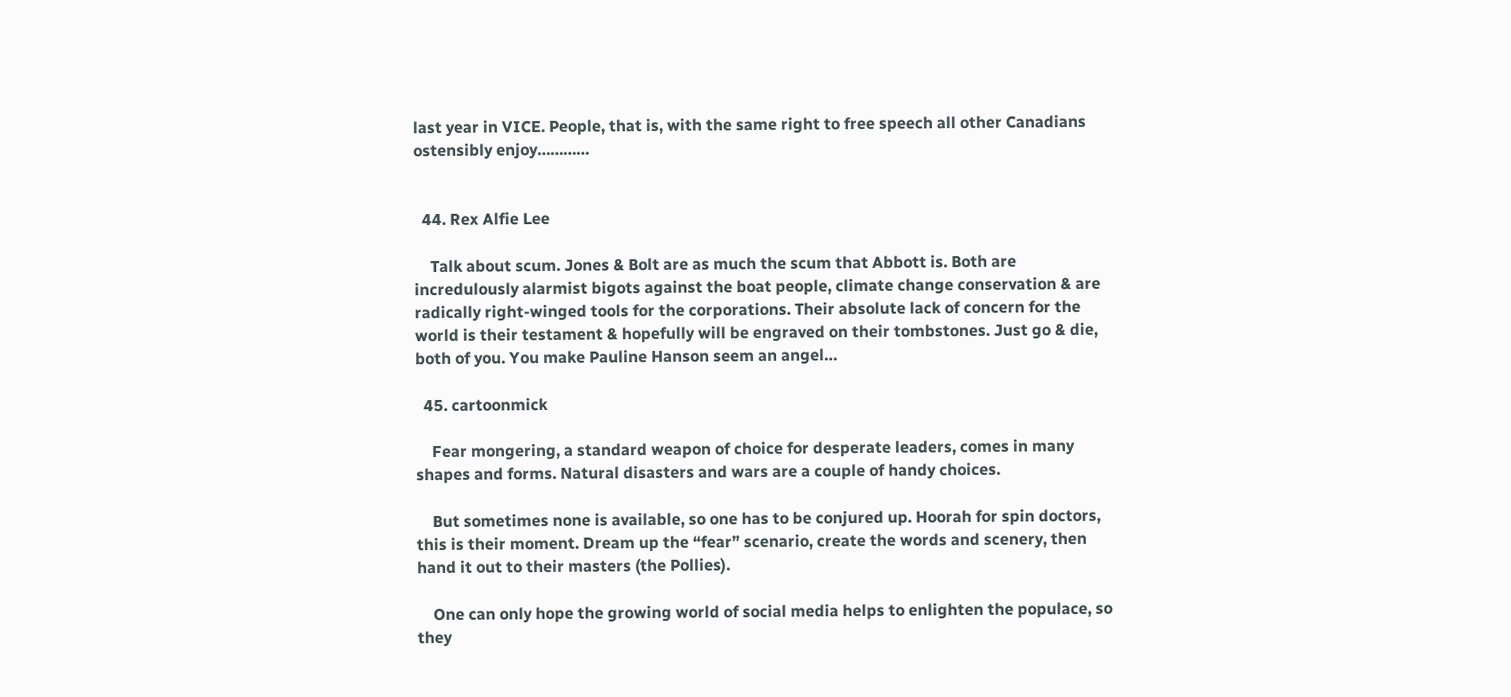last year in VICE. People, that is, with the same right to free speech all other Canadians ostensibly enjoy…………


  44. Rex Alfie Lee

    Talk about scum. Jones & Bolt are as much the scum that Abbott is. Both are incredulously alarmist bigots against the boat people, climate change conservation & are radically right-winged tools for the corporations. Their absolute lack of concern for the world is their testament & hopefully will be engraved on their tombstones. Just go & die, both of you. You make Pauline Hanson seem an angel…

  45. cartoonmick

    Fear mongering, a standard weapon of choice for desperate leaders, comes in many shapes and forms. Natural disasters and wars are a couple of handy choices.

    But sometimes none is available, so one has to be conjured up. Hoorah for spin doctors, this is their moment. Dream up the “fear” scenario, create the words and scenery, then hand it out to their masters (the Pollies).

    One can only hope the growing world of social media helps to enlighten the populace, so they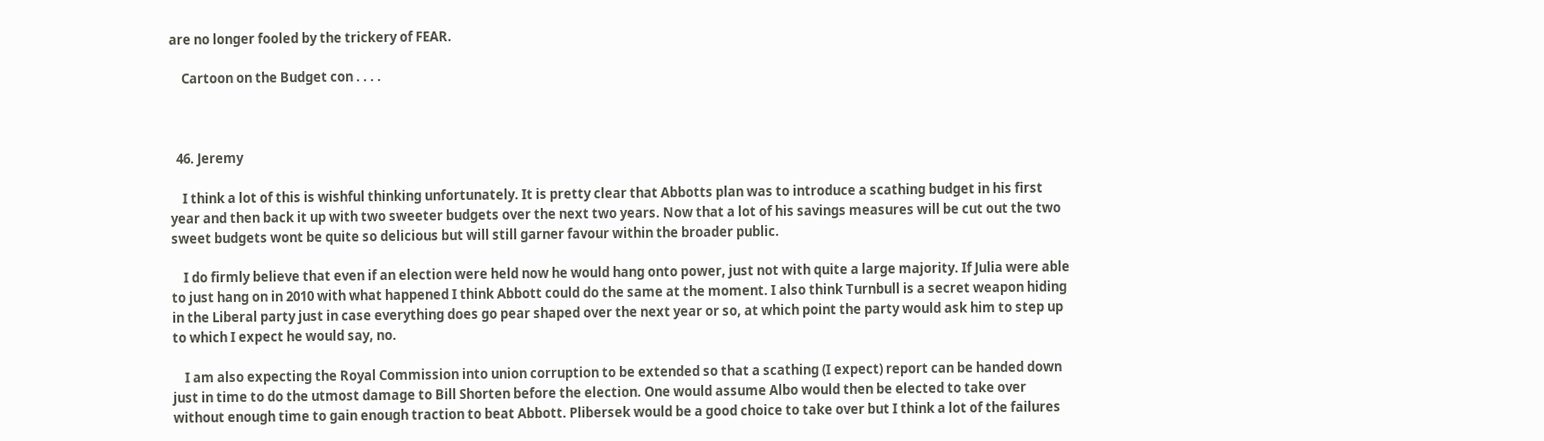are no longer fooled by the trickery of FEAR.

    Cartoon on the Budget con . . . .



  46. Jeremy

    I think a lot of this is wishful thinking unfortunately. It is pretty clear that Abbotts plan was to introduce a scathing budget in his first year and then back it up with two sweeter budgets over the next two years. Now that a lot of his savings measures will be cut out the two sweet budgets wont be quite so delicious but will still garner favour within the broader public.

    I do firmly believe that even if an election were held now he would hang onto power, just not with quite a large majority. If Julia were able to just hang on in 2010 with what happened I think Abbott could do the same at the moment. I also think Turnbull is a secret weapon hiding in the Liberal party just in case everything does go pear shaped over the next year or so, at which point the party would ask him to step up to which I expect he would say, no.

    I am also expecting the Royal Commission into union corruption to be extended so that a scathing (I expect) report can be handed down just in time to do the utmost damage to Bill Shorten before the election. One would assume Albo would then be elected to take over without enough time to gain enough traction to beat Abbott. Plibersek would be a good choice to take over but I think a lot of the failures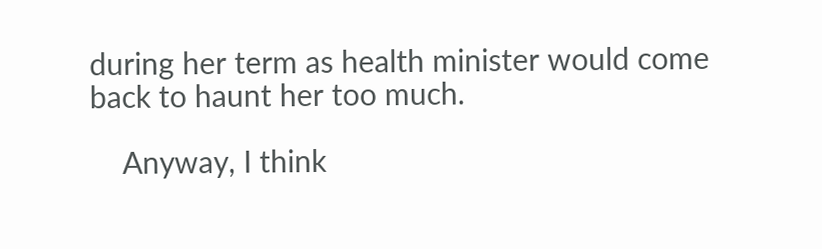during her term as health minister would come back to haunt her too much.

    Anyway, I think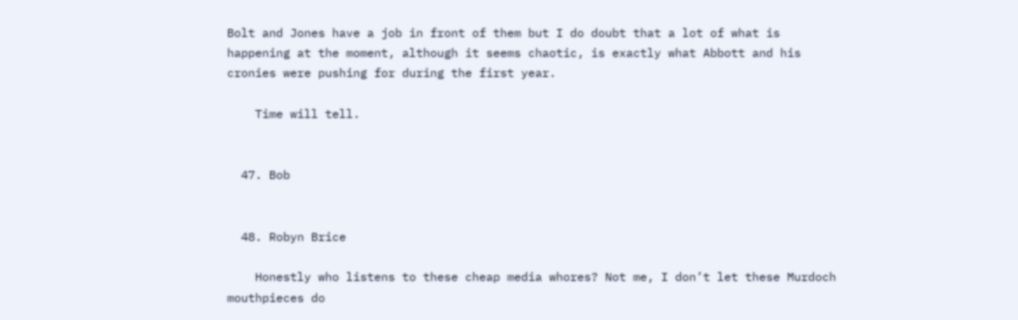Bolt and Jones have a job in front of them but I do doubt that a lot of what is happening at the moment, although it seems chaotic, is exactly what Abbott and his cronies were pushing for during the first year.

    Time will tell.


  47. Bob


  48. Robyn Brice

    Honestly who listens to these cheap media whores? Not me, I don’t let these Murdoch mouthpieces do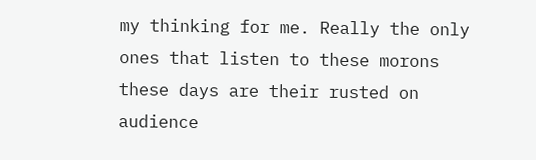my thinking for me. Really the only ones that listen to these morons these days are their rusted on audience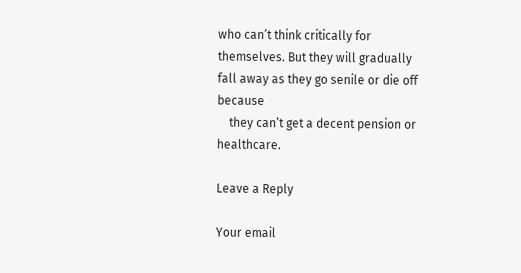who can’t think critically for themselves. But they will gradually fall away as they go senile or die off because
    they can’t get a decent pension or healthcare.

Leave a Reply

Your email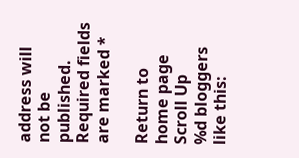address will not be published. Required fields are marked *

Return to home page
Scroll Up
%d bloggers like this: